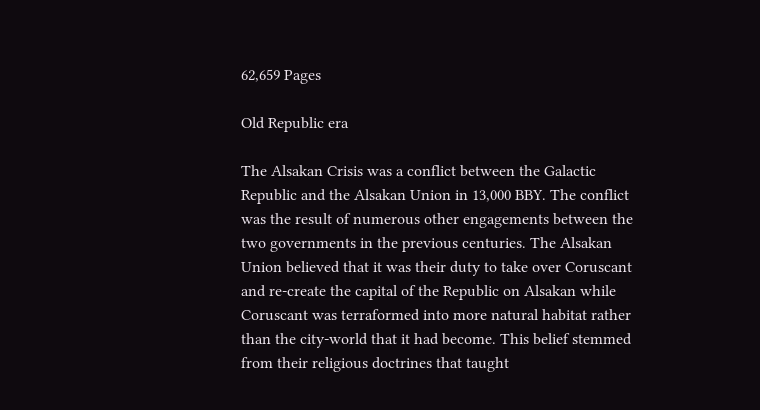62,659 Pages

Old Republic era

The Alsakan Crisis was a conflict between the Galactic Republic and the Alsakan Union in 13,000 BBY. The conflict was the result of numerous other engagements between the two governments in the previous centuries. The Alsakan Union believed that it was their duty to take over Coruscant and re-create the capital of the Republic on Alsakan while Coruscant was terraformed into more natural habitat rather than the city-world that it had become. This belief stemmed from their religious doctrines that taught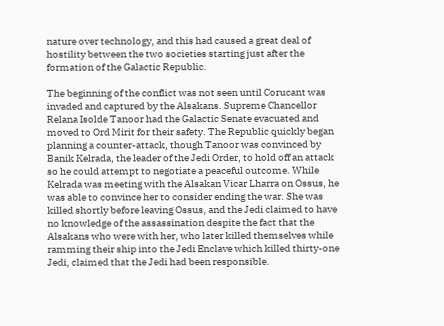nature over technology, and this had caused a great deal of hostility between the two societies starting just after the formation of the Galactic Republic.

The beginning of the conflict was not seen until Corucant was invaded and captured by the Alsakans. Supreme Chancellor Relana Isolde Tanoor had the Galactic Senate evacuated and moved to Ord Mirit for their safety. The Republic quickly began planning a counter-attack, though Tanoor was convinced by Banik Kelrada, the leader of the Jedi Order, to hold off an attack so he could attempt to negotiate a peaceful outcome. While Kelrada was meeting with the Alsakan Vicar Lharra on Ossus, he was able to convince her to consider ending the war. She was killed shortly before leaving Ossus, and the Jedi claimed to have no knowledge of the assassination despite the fact that the Alsakans who were with her, who later killed themselves while ramming their ship into the Jedi Enclave which killed thirty-one Jedi, claimed that the Jedi had been responsible.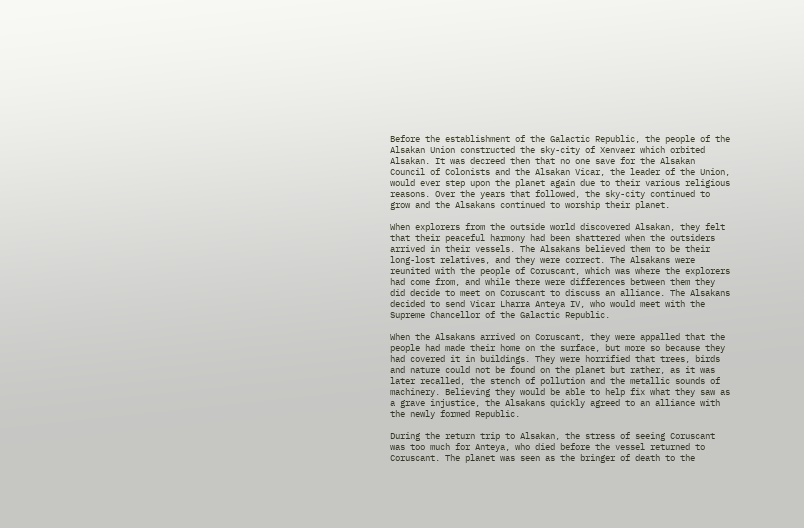Before the establishment of the Galactic Republic, the people of the Alsakan Union constructed the sky-city of Xenvaer which orbited Alsakan. It was decreed then that no one save for the Alsakan Council of Colonists and the Alsakan Vicar, the leader of the Union, would ever step upon the planet again due to their various religious reasons. Over the years that followed, the sky-city continued to grow and the Alsakans continued to worship their planet.

When explorers from the outside world discovered Alsakan, they felt that their peaceful harmony had been shattered when the outsiders arrived in their vessels. The Alsakans believed them to be their long-lost relatives, and they were correct. The Alsakans were reunited with the people of Coruscant, which was where the explorers had come from, and while there were differences between them they did decide to meet on Coruscant to discuss an alliance. The Alsakans decided to send Vicar Lharra Anteya IV, who would meet with the Supreme Chancellor of the Galactic Republic.

When the Alsakans arrived on Coruscant, they were appalled that the people had made their home on the surface, but more so because they had covered it in buildings. They were horrified that trees, birds and nature could not be found on the planet but rather, as it was later recalled, the stench of pollution and the metallic sounds of machinery. Believing they would be able to help fix what they saw as a grave injustice, the Alsakans quickly agreed to an alliance with the newly formed Republic.

During the return trip to Alsakan, the stress of seeing Coruscant was too much for Anteya, who died before the vessel returned to Coruscant. The planet was seen as the bringer of death to the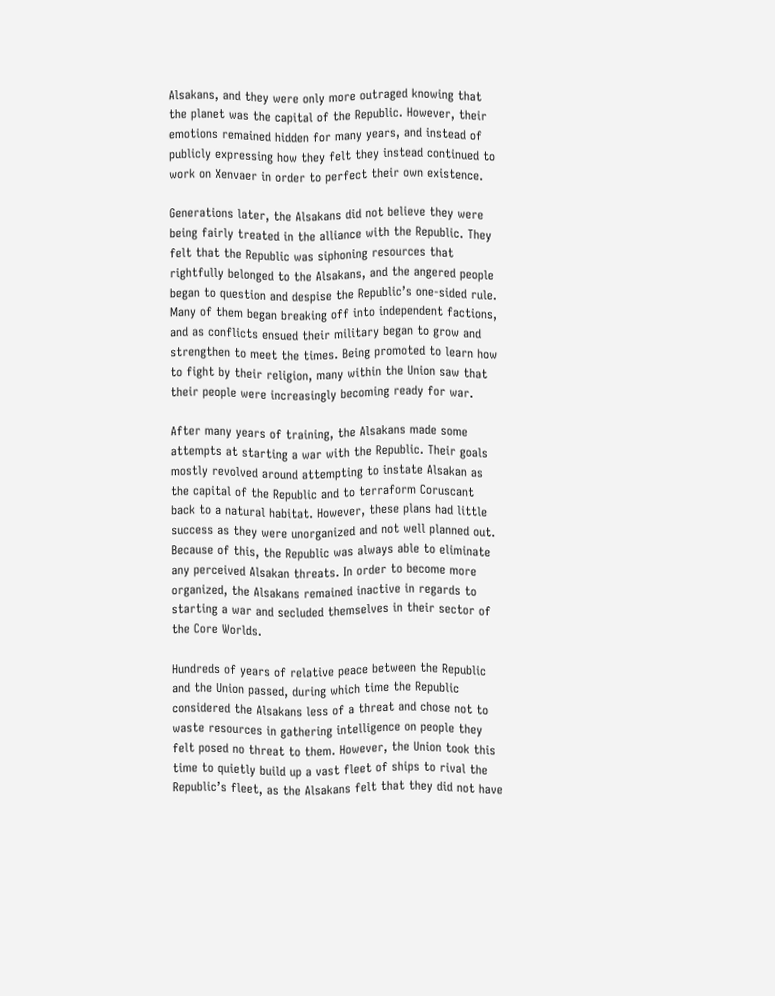Alsakans, and they were only more outraged knowing that the planet was the capital of the Republic. However, their emotions remained hidden for many years, and instead of publicly expressing how they felt they instead continued to work on Xenvaer in order to perfect their own existence.

Generations later, the Alsakans did not believe they were being fairly treated in the alliance with the Republic. They felt that the Republic was siphoning resources that rightfully belonged to the Alsakans, and the angered people began to question and despise the Republic’s one-sided rule. Many of them began breaking off into independent factions, and as conflicts ensued their military began to grow and strengthen to meet the times. Being promoted to learn how to fight by their religion, many within the Union saw that their people were increasingly becoming ready for war.

After many years of training, the Alsakans made some attempts at starting a war with the Republic. Their goals mostly revolved around attempting to instate Alsakan as the capital of the Republic and to terraform Coruscant back to a natural habitat. However, these plans had little success as they were unorganized and not well planned out. Because of this, the Republic was always able to eliminate any perceived Alsakan threats. In order to become more organized, the Alsakans remained inactive in regards to starting a war and secluded themselves in their sector of the Core Worlds.

Hundreds of years of relative peace between the Republic and the Union passed, during which time the Republic considered the Alsakans less of a threat and chose not to waste resources in gathering intelligence on people they felt posed no threat to them. However, the Union took this time to quietly build up a vast fleet of ships to rival the Republic’s fleet, as the Alsakans felt that they did not have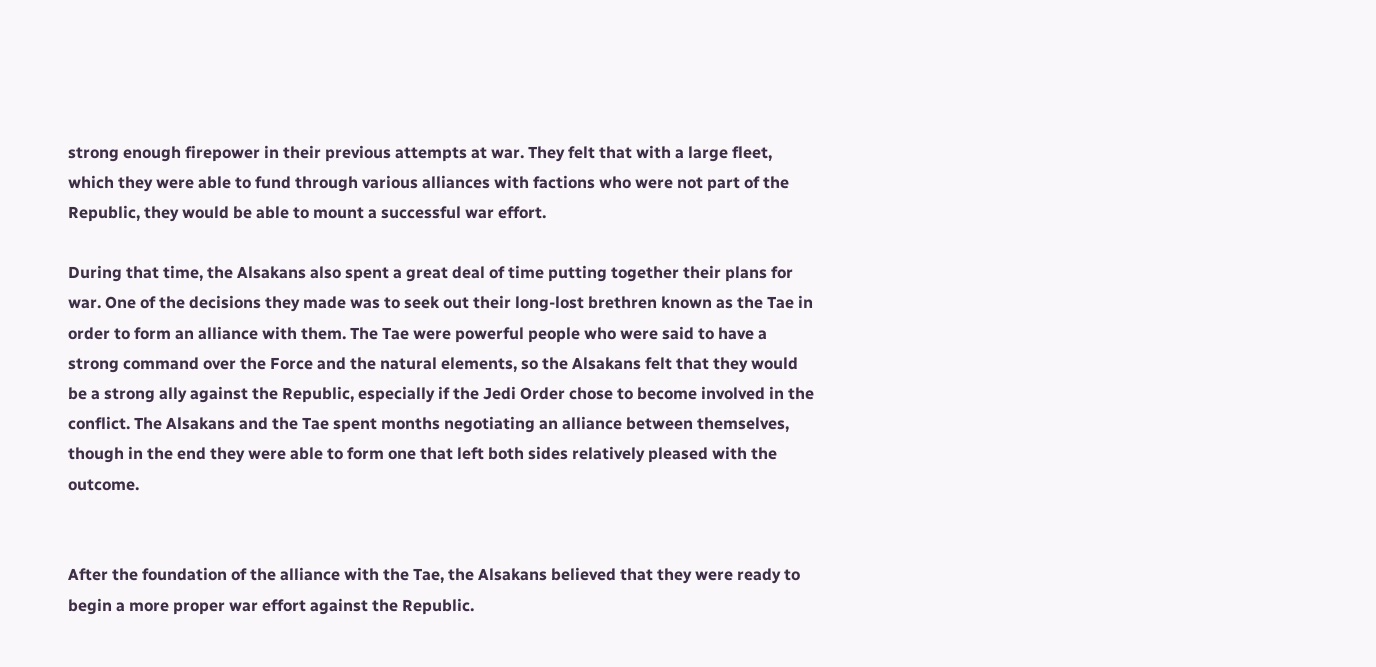strong enough firepower in their previous attempts at war. They felt that with a large fleet, which they were able to fund through various alliances with factions who were not part of the Republic, they would be able to mount a successful war effort.

During that time, the Alsakans also spent a great deal of time putting together their plans for war. One of the decisions they made was to seek out their long-lost brethren known as the Tae in order to form an alliance with them. The Tae were powerful people who were said to have a strong command over the Force and the natural elements, so the Alsakans felt that they would be a strong ally against the Republic, especially if the Jedi Order chose to become involved in the conflict. The Alsakans and the Tae spent months negotiating an alliance between themselves, though in the end they were able to form one that left both sides relatively pleased with the outcome.


After the foundation of the alliance with the Tae, the Alsakans believed that they were ready to begin a more proper war effort against the Republic.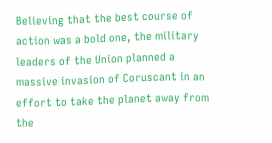Believing that the best course of action was a bold one, the military leaders of the Union planned a massive invasion of Coruscant in an effort to take the planet away from the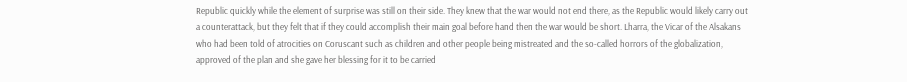Republic quickly while the element of surprise was still on their side. They knew that the war would not end there, as the Republic would likely carry out a counterattack, but they felt that if they could accomplish their main goal before hand then the war would be short. Lharra, the Vicar of the Alsakans who had been told of atrocities on Coruscant such as children and other people being mistreated and the so-called horrors of the globalization, approved of the plan and she gave her blessing for it to be carried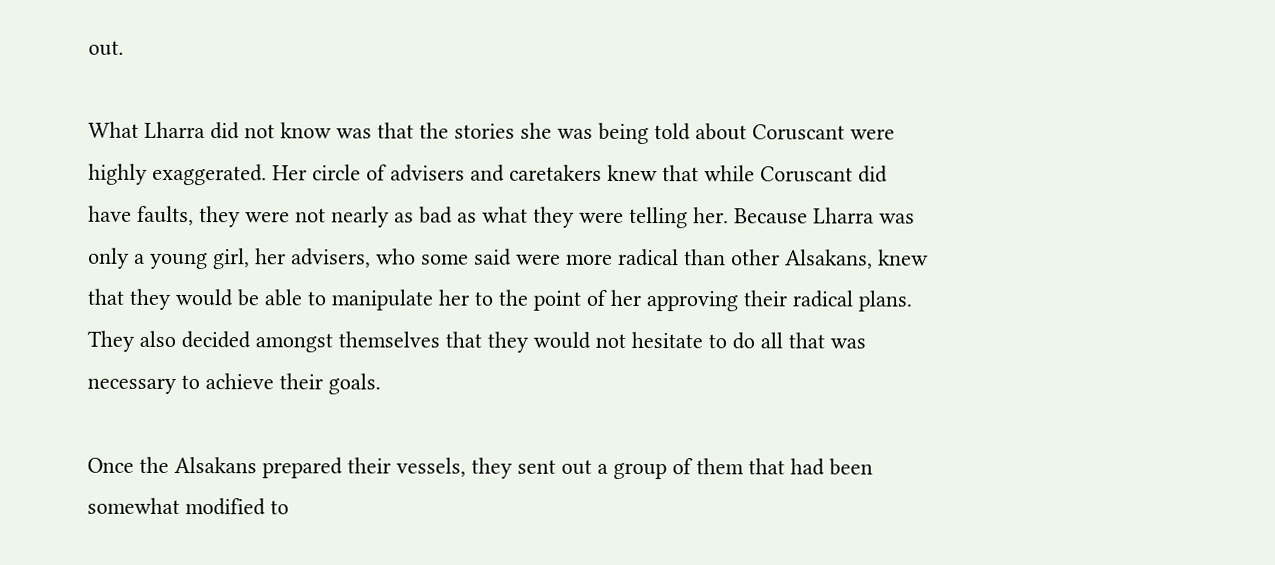out.

What Lharra did not know was that the stories she was being told about Coruscant were highly exaggerated. Her circle of advisers and caretakers knew that while Coruscant did have faults, they were not nearly as bad as what they were telling her. Because Lharra was only a young girl, her advisers, who some said were more radical than other Alsakans, knew that they would be able to manipulate her to the point of her approving their radical plans. They also decided amongst themselves that they would not hesitate to do all that was necessary to achieve their goals.

Once the Alsakans prepared their vessels, they sent out a group of them that had been somewhat modified to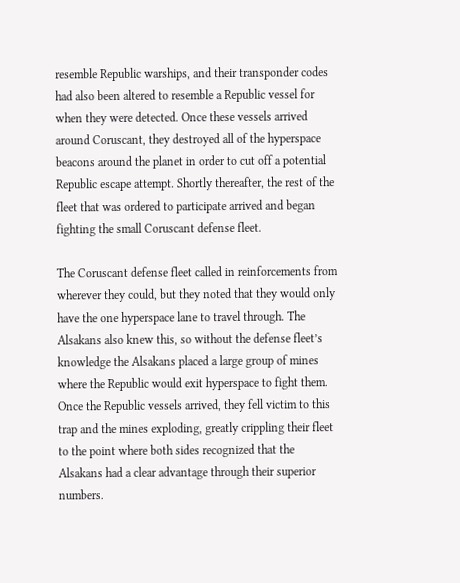resemble Republic warships, and their transponder codes had also been altered to resemble a Republic vessel for when they were detected. Once these vessels arrived around Coruscant, they destroyed all of the hyperspace beacons around the planet in order to cut off a potential Republic escape attempt. Shortly thereafter, the rest of the fleet that was ordered to participate arrived and began fighting the small Coruscant defense fleet.

The Coruscant defense fleet called in reinforcements from wherever they could, but they noted that they would only have the one hyperspace lane to travel through. The Alsakans also knew this, so without the defense fleet’s knowledge the Alsakans placed a large group of mines where the Republic would exit hyperspace to fight them. Once the Republic vessels arrived, they fell victim to this trap and the mines exploding, greatly crippling their fleet to the point where both sides recognized that the Alsakans had a clear advantage through their superior numbers.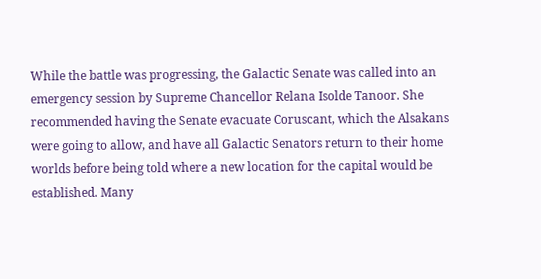While the battle was progressing, the Galactic Senate was called into an emergency session by Supreme Chancellor Relana Isolde Tanoor. She recommended having the Senate evacuate Coruscant, which the Alsakans were going to allow, and have all Galactic Senators return to their home worlds before being told where a new location for the capital would be established. Many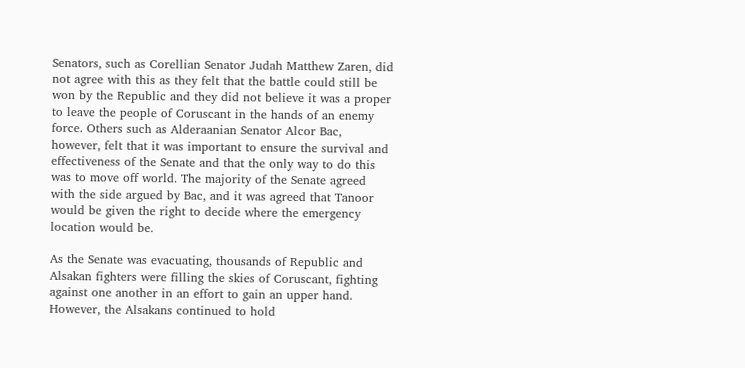Senators, such as Corellian Senator Judah Matthew Zaren, did not agree with this as they felt that the battle could still be won by the Republic and they did not believe it was a proper to leave the people of Coruscant in the hands of an enemy force. Others such as Alderaanian Senator Alcor Bac, however, felt that it was important to ensure the survival and effectiveness of the Senate and that the only way to do this was to move off world. The majority of the Senate agreed with the side argued by Bac, and it was agreed that Tanoor would be given the right to decide where the emergency location would be.

As the Senate was evacuating, thousands of Republic and Alsakan fighters were filling the skies of Coruscant, fighting against one another in an effort to gain an upper hand. However, the Alsakans continued to hold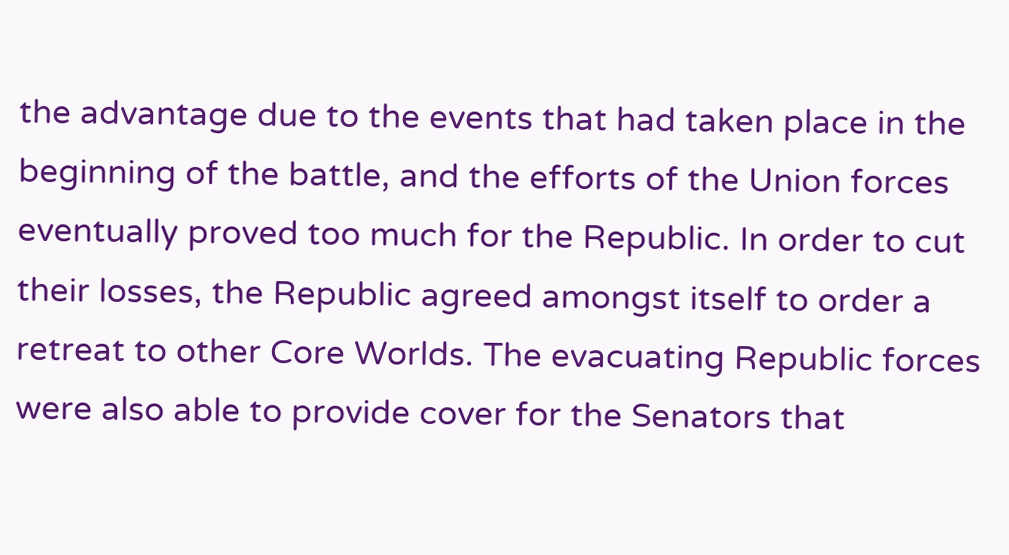the advantage due to the events that had taken place in the beginning of the battle, and the efforts of the Union forces eventually proved too much for the Republic. In order to cut their losses, the Republic agreed amongst itself to order a retreat to other Core Worlds. The evacuating Republic forces were also able to provide cover for the Senators that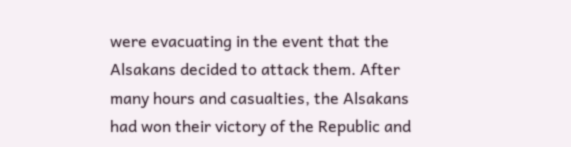were evacuating in the event that the Alsakans decided to attack them. After many hours and casualties, the Alsakans had won their victory of the Republic and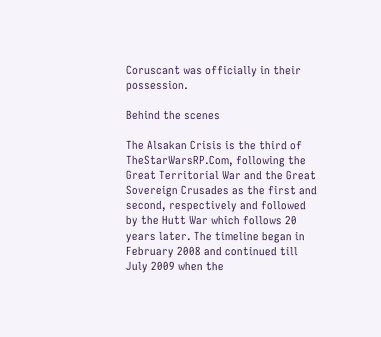Coruscant was officially in their possession.

Behind the scenes

The Alsakan Crisis is the third of TheStarWarsRP.Com, following the Great Territorial War and the Great Sovereign Crusades as the first and second, respectively and followed by the Hutt War which follows 20 years later. The timeline began in February 2008 and continued till July 2009 when the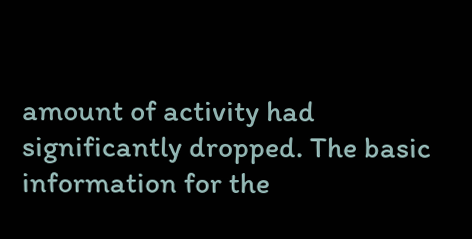amount of activity had significantly dropped. The basic information for the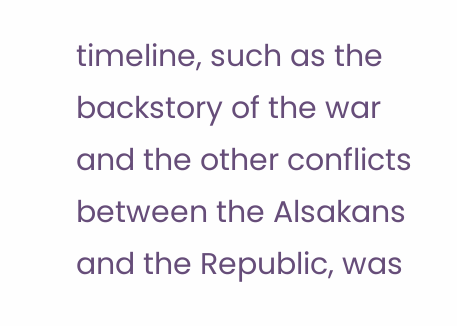timeline, such as the backstory of the war and the other conflicts between the Alsakans and the Republic, was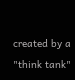created by a "think tank"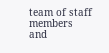team of staff members and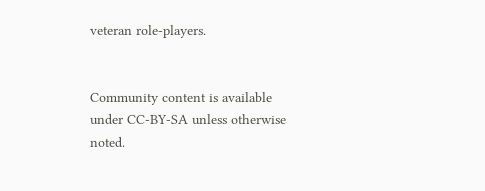veteran role-players.


Community content is available under CC-BY-SA unless otherwise noted.